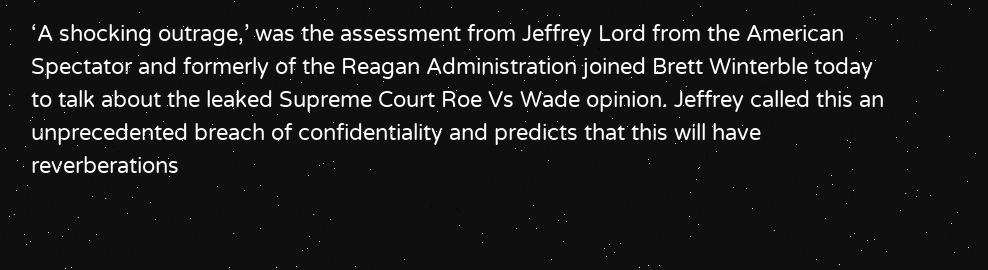‘A shocking outrage,’ was the assessment from Jeffrey Lord from the American Spectator and formerly of the Reagan Administration joined Brett Winterble today to talk about the leaked Supreme Court Roe Vs Wade opinion. Jeffrey called this an unprecedented breach of confidentiality and predicts that this will have reverberations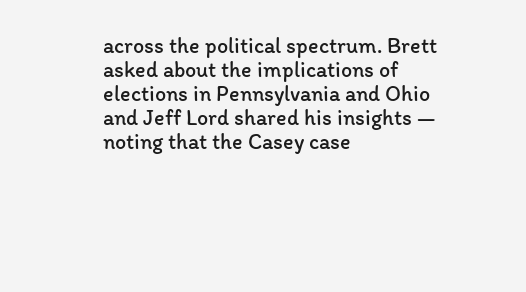across the political spectrum. Brett asked about the implications of elections in Pennsylvania and Ohio and Jeff Lord shared his insights — noting that the Casey case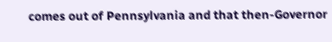comes out of Pennsylvania and that then-Governor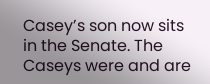Casey’s son now sits in the Senate. The Caseys were and are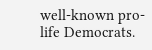well-known pro-life Democrats.